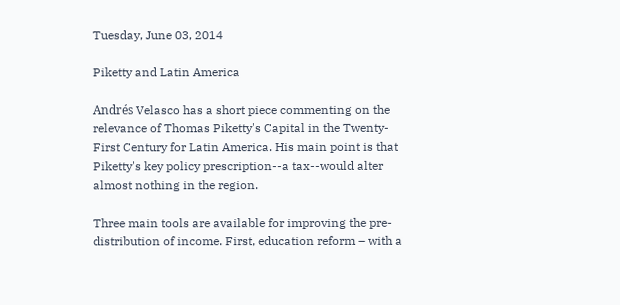Tuesday, June 03, 2014

Piketty and Latin America

Andrés Velasco has a short piece commenting on the relevance of Thomas Piketty's Capital in the Twenty-First Century for Latin America. His main point is that Piketty's key policy prescription--a tax--would alter almost nothing in the region.

Three main tools are available for improving the pre-distribution of income. First, education reform – with a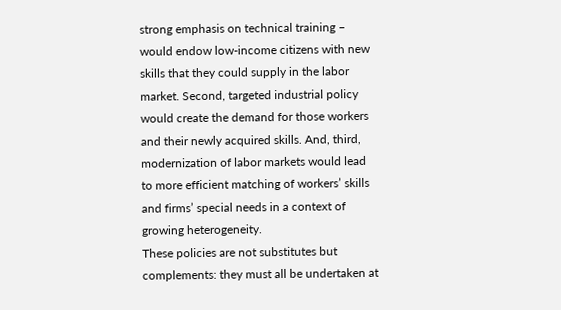strong emphasis on technical training – would endow low-income citizens with new skills that they could supply in the labor market. Second, targeted industrial policy would create the demand for those workers and their newly acquired skills. And, third, modernization of labor markets would lead to more efficient matching of workers’ skills and firms’ special needs in a context of growing heterogeneity.
These policies are not substitutes but complements: they must all be undertaken at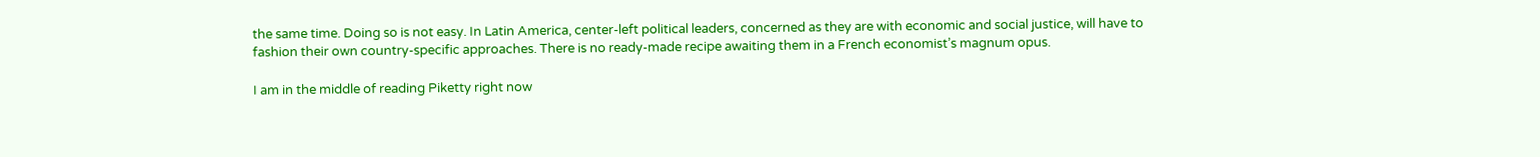the same time. Doing so is not easy. In Latin America, center-left political leaders, concerned as they are with economic and social justice, will have to fashion their own country-specific approaches. There is no ready-made recipe awaiting them in a French economist’s magnum opus.

I am in the middle of reading Piketty right now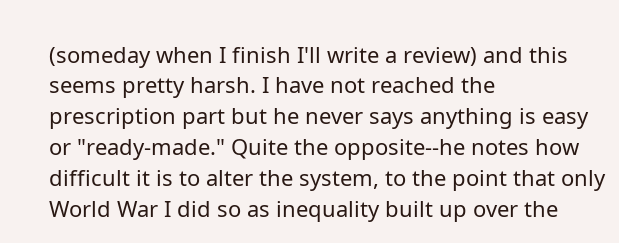(someday when I finish I'll write a review) and this seems pretty harsh. I have not reached the prescription part but he never says anything is easy or "ready-made." Quite the opposite--he notes how difficult it is to alter the system, to the point that only World War I did so as inequality built up over the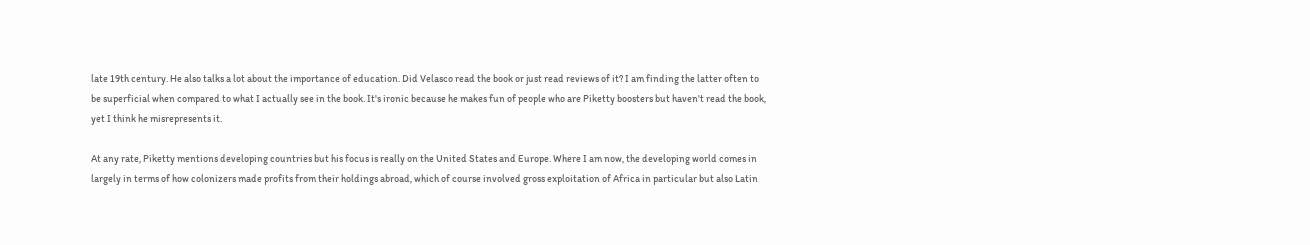late 19th century. He also talks a lot about the importance of education. Did Velasco read the book or just read reviews of it? I am finding the latter often to be superficial when compared to what I actually see in the book. It's ironic because he makes fun of people who are Piketty boosters but haven't read the book, yet I think he misrepresents it.

At any rate, Piketty mentions developing countries but his focus is really on the United States and Europe. Where I am now, the developing world comes in largely in terms of how colonizers made profits from their holdings abroad, which of course involved gross exploitation of Africa in particular but also Latin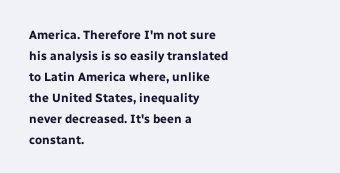America. Therefore I'm not sure his analysis is so easily translated to Latin America where, unlike the United States, inequality never decreased. It's been a constant.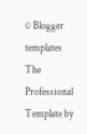© Blogger templates The Professional Template by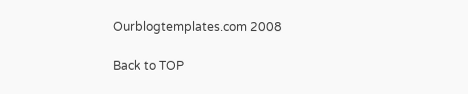Ourblogtemplates.com 2008

Back to TOP